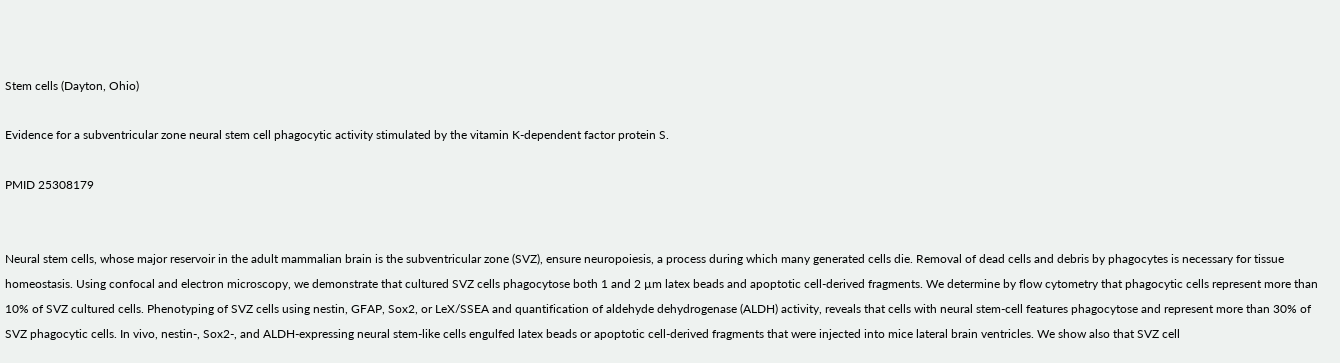Stem cells (Dayton, Ohio)

Evidence for a subventricular zone neural stem cell phagocytic activity stimulated by the vitamin K-dependent factor protein S.

PMID 25308179


Neural stem cells, whose major reservoir in the adult mammalian brain is the subventricular zone (SVZ), ensure neuropoiesis, a process during which many generated cells die. Removal of dead cells and debris by phagocytes is necessary for tissue homeostasis. Using confocal and electron microscopy, we demonstrate that cultured SVZ cells phagocytose both 1 and 2 µm latex beads and apoptotic cell-derived fragments. We determine by flow cytometry that phagocytic cells represent more than 10% of SVZ cultured cells. Phenotyping of SVZ cells using nestin, GFAP, Sox2, or LeX/SSEA and quantification of aldehyde dehydrogenase (ALDH) activity, reveals that cells with neural stem-cell features phagocytose and represent more than 30% of SVZ phagocytic cells. In vivo, nestin-, Sox2-, and ALDH-expressing neural stem-like cells engulfed latex beads or apoptotic cell-derived fragments that were injected into mice lateral brain ventricles. We show also that SVZ cell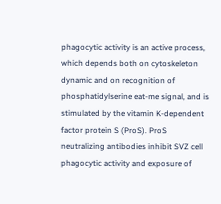phagocytic activity is an active process, which depends both on cytoskeleton dynamic and on recognition of phosphatidylserine eat-me signal, and is stimulated by the vitamin K-dependent factor protein S (ProS). ProS neutralizing antibodies inhibit SVZ cell phagocytic activity and exposure of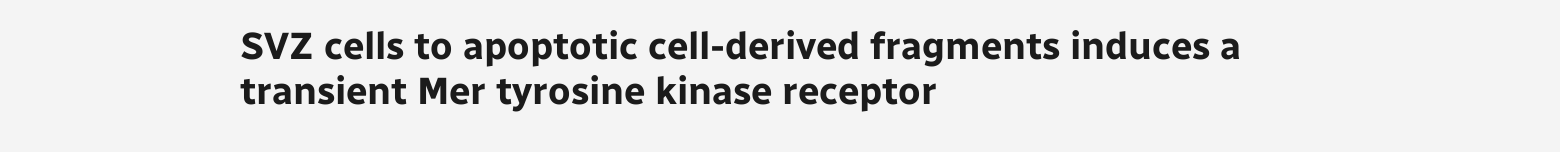SVZ cells to apoptotic cell-derived fragments induces a transient Mer tyrosine kinase receptor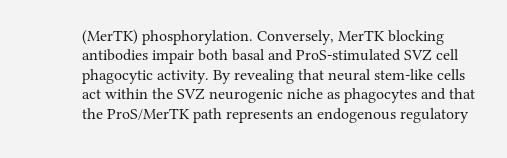(MerTK) phosphorylation. Conversely, MerTK blocking antibodies impair both basal and ProS-stimulated SVZ cell phagocytic activity. By revealing that neural stem-like cells act within the SVZ neurogenic niche as phagocytes and that the ProS/MerTK path represents an endogenous regulatory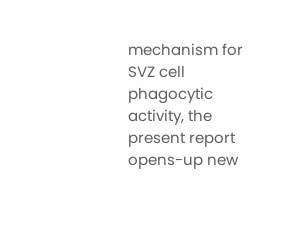mechanism for SVZ cell phagocytic activity, the present report opens-up new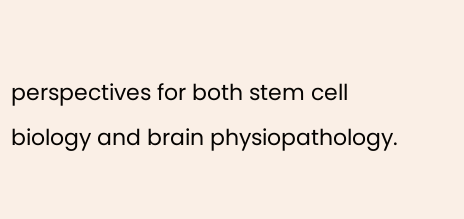perspectives for both stem cell biology and brain physiopathology.